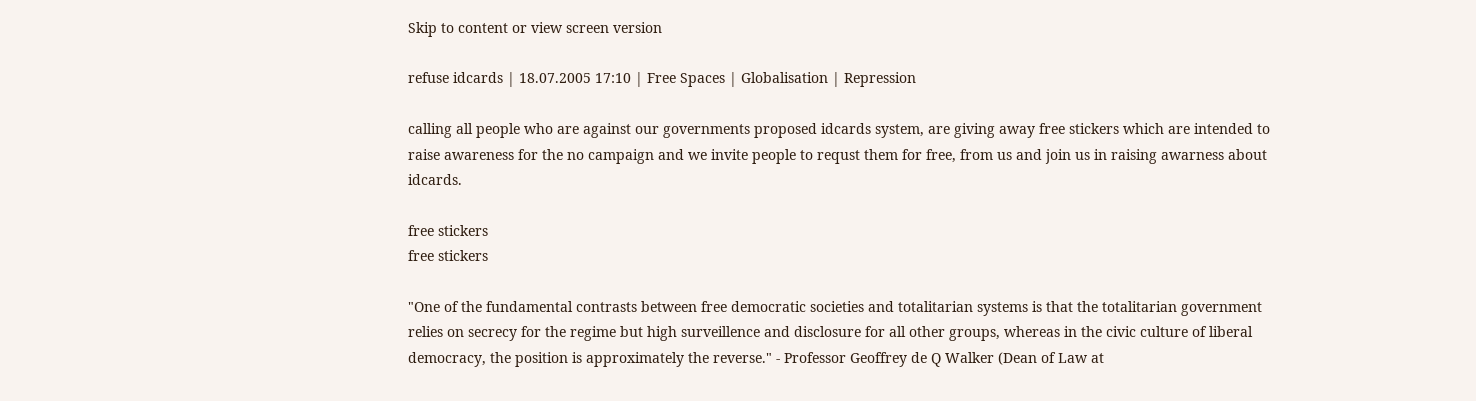Skip to content or view screen version

refuse idcards | 18.07.2005 17:10 | Free Spaces | Globalisation | Repression

calling all people who are against our governments proposed idcards system, are giving away free stickers which are intended to raise awareness for the no campaign and we invite people to requst them for free, from us and join us in raising awarness about idcards.

free stickers
free stickers

"One of the fundamental contrasts between free democratic societies and totalitarian systems is that the totalitarian government relies on secrecy for the regime but high surveillence and disclosure for all other groups, whereas in the civic culture of liberal democracy, the position is approximately the reverse." - Professor Geoffrey de Q Walker (Dean of Law at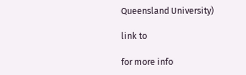Queensland University)

link to

for more info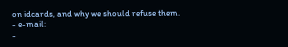on idcards, and why we should refuse them.
- e-mail:
-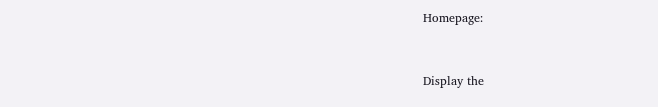Homepage:


Display the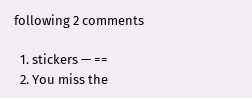following 2 comments

  1. stickers — ==
  2. You miss the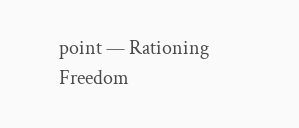point — Rationing Freedom